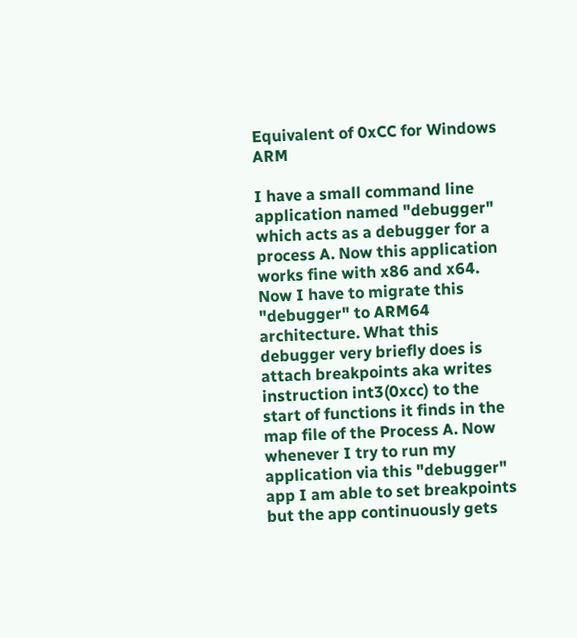Equivalent of 0xCC for Windows ARM

I have a small command line application named "debugger" which acts as a debugger for a process A. Now this application works fine with x86 and x64. Now I have to migrate this "debugger" to ARM64 architecture. What this debugger very briefly does is attach breakpoints aka writes instruction int3(0xcc) to the start of functions it finds in the map file of the Process A. Now whenever I try to run my application via this "debugger" app I am able to set breakpoints but the app continuously gets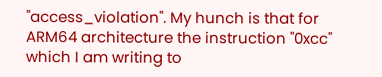"access_violation". My hunch is that for ARM64 architecture the instruction "0xcc" which I am writing to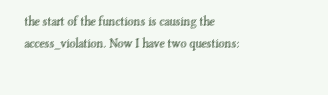the start of the functions is causing the access_violation. Now I have two questions: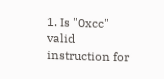1. Is "0xcc" valid instruction for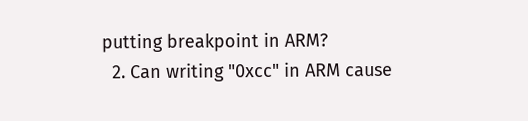putting breakpoint in ARM?
  2. Can writing "0xcc" in ARM cause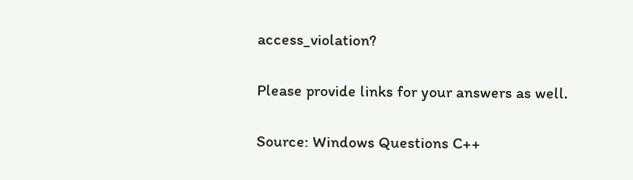access_violation?

Please provide links for your answers as well.

Source: Windows Questions C++